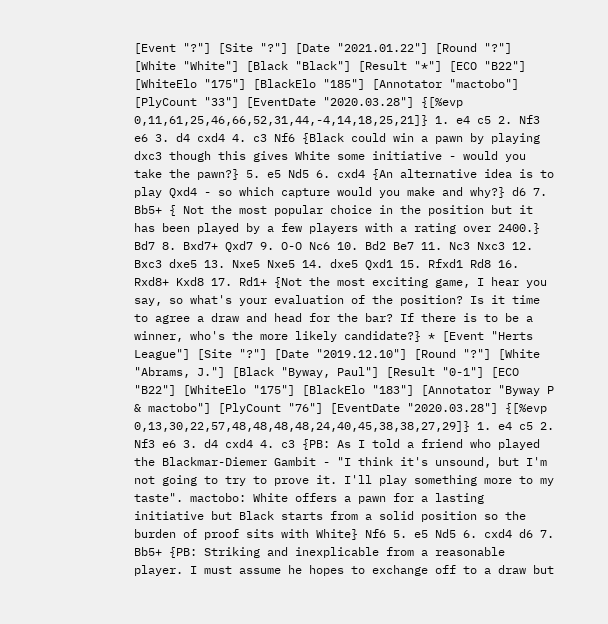[Event "?"] [Site "?"] [Date "2021.01.22"] [Round "?"] [White "White"] [Black "Black"] [Result "*"] [ECO "B22"] [WhiteElo "175"] [BlackElo "185"] [Annotator "mactobo"] [PlyCount "33"] [EventDate "2020.03.28"] {[%evp 0,11,61,25,46,66,52,31,44,-4,14,18,25,21]} 1. e4 c5 2. Nf3 e6 3. d4 cxd4 4. c3 Nf6 {Black could win a pawn by playing dxc3 though this gives White some initiative - would you take the pawn?} 5. e5 Nd5 6. cxd4 {An alternative idea is to play Qxd4 - so which capture would you make and why?} d6 7. Bb5+ { Not the most popular choice in the position but it has been played by a few players with a rating over 2400.} Bd7 8. Bxd7+ Qxd7 9. O-O Nc6 10. Bd2 Be7 11. Nc3 Nxc3 12. Bxc3 dxe5 13. Nxe5 Nxe5 14. dxe5 Qxd1 15. Rfxd1 Rd8 16. Rxd8+ Kxd8 17. Rd1+ {Not the most exciting game, I hear you say, so what's your evaluation of the position? Is it time to agree a draw and head for the bar? If there is to be a winner, who's the more likely candidate?} * [Event "Herts League"] [Site "?"] [Date "2019.12.10"] [Round "?"] [White "Abrams, J."] [Black "Byway, Paul"] [Result "0-1"] [ECO "B22"] [WhiteElo "175"] [BlackElo "183"] [Annotator "Byway P & mactobo"] [PlyCount "76"] [EventDate "2020.03.28"] {[%evp 0,13,30,22,57,48,48,48,48,24,40,45,38,38,27,29]} 1. e4 c5 2. Nf3 e6 3. d4 cxd4 4. c3 {PB: As I told a friend who played the Blackmar-Diemer Gambit - "I think it's unsound, but I'm not going to try to prove it. I'll play something more to my taste". mactobo: White offers a pawn for a lasting initiative but Black starts from a solid position so the burden of proof sits with White} Nf6 5. e5 Nd5 6. cxd4 d6 7. Bb5+ {PB: Striking and inexplicable from a reasonable player. I must assume he hopes to exchange off to a draw but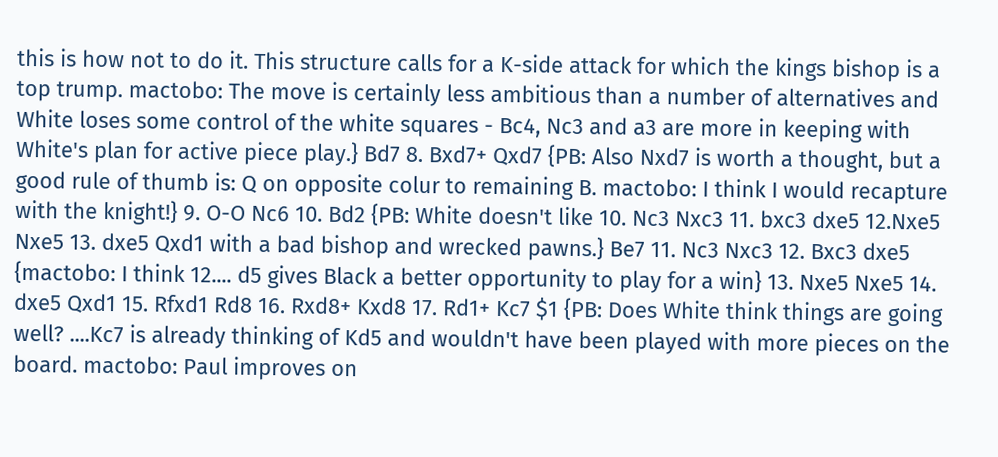this is how not to do it. This structure calls for a K-side attack for which the kings bishop is a top trump. mactobo: The move is certainly less ambitious than a number of alternatives and White loses some control of the white squares - Bc4, Nc3 and a3 are more in keeping with White's plan for active piece play.} Bd7 8. Bxd7+ Qxd7 {PB: Also Nxd7 is worth a thought, but a good rule of thumb is: Q on opposite colur to remaining B. mactobo: I think I would recapture with the knight!} 9. O-O Nc6 10. Bd2 {PB: White doesn't like 10. Nc3 Nxc3 11. bxc3 dxe5 12.Nxe5 Nxe5 13. dxe5 Qxd1 with a bad bishop and wrecked pawns.} Be7 11. Nc3 Nxc3 12. Bxc3 dxe5 {mactobo: I think 12.... d5 gives Black a better opportunity to play for a win} 13. Nxe5 Nxe5 14. dxe5 Qxd1 15. Rfxd1 Rd8 16. Rxd8+ Kxd8 17. Rd1+ Kc7 $1 {PB: Does White think things are going well? ....Kc7 is already thinking of Kd5 and wouldn't have been played with more pieces on the board. mactobo: Paul improves on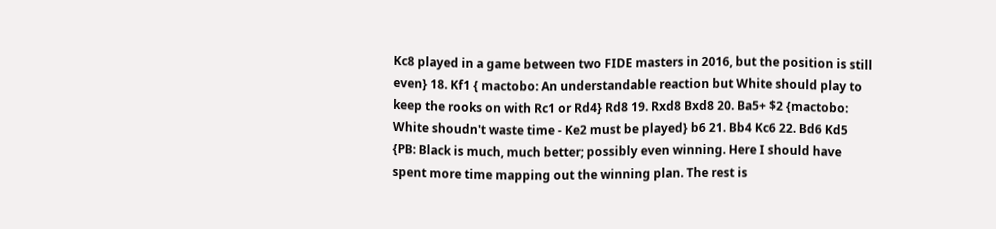Kc8 played in a game between two FIDE masters in 2016, but the position is still even} 18. Kf1 { mactobo: An understandable reaction but White should play to keep the rooks on with Rc1 or Rd4} Rd8 19. Rxd8 Bxd8 20. Ba5+ $2 {mactobo: White shoudn't waste time - Ke2 must be played} b6 21. Bb4 Kc6 22. Bd6 Kd5 {PB: Black is much, much better; possibly even winning. Here I should have spent more time mapping out the winning plan. The rest is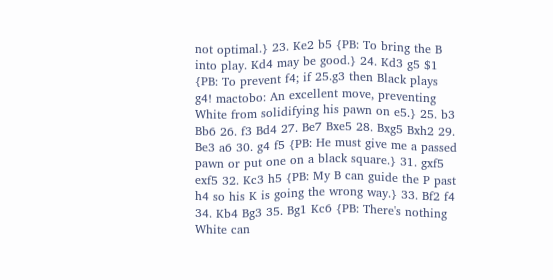not optimal.} 23. Ke2 b5 {PB: To bring the B into play. Kd4 may be good.} 24. Kd3 g5 $1 {PB: To prevent f4; if 25.g3 then Black plays g4! mactobo: An excellent move, preventing White from solidifying his pawn on e5.} 25. b3 Bb6 26. f3 Bd4 27. Be7 Bxe5 28. Bxg5 Bxh2 29. Be3 a6 30. g4 f5 {PB: He must give me a passed pawn or put one on a black square.} 31. gxf5 exf5 32. Kc3 h5 {PB: My B can guide the P past h4 so his K is going the wrong way.} 33. Bf2 f4 34. Kb4 Bg3 35. Bg1 Kc6 {PB: There's nothing White can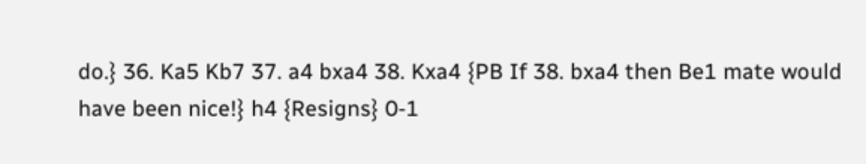do.} 36. Ka5 Kb7 37. a4 bxa4 38. Kxa4 {PB If 38. bxa4 then Be1 mate would have been nice!} h4 {Resigns} 0-1